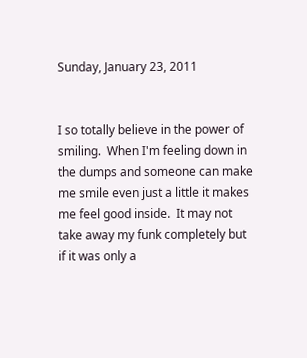Sunday, January 23, 2011


I so totally believe in the power of smiling.  When I'm feeling down in the dumps and someone can make me smile even just a little it makes me feel good inside.  It may not take away my funk completely but if it was only a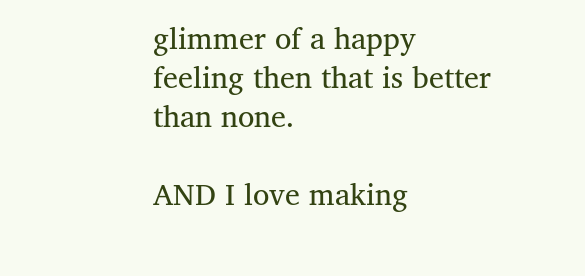glimmer of a happy feeling then that is better than none.

AND I love making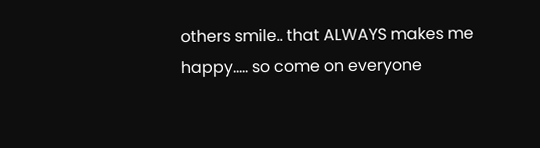others smile.. that ALWAYS makes me happy..... so come on everyone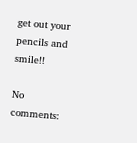get out your pencils and smile!!

No comments: